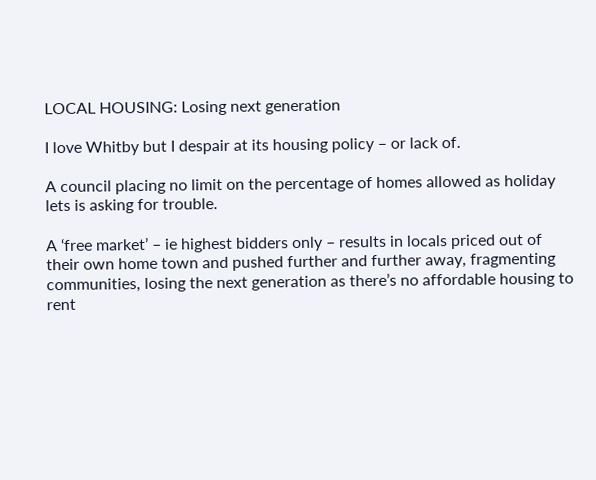LOCAL HOUSING: Losing next generation

I love Whitby but I despair at its housing policy – or lack of.

A council placing no limit on the percentage of homes allowed as holiday lets is asking for trouble.

A ‘free market’ – ie highest bidders only – results in locals priced out of their own home town and pushed further and further away, fragmenting communities, losing the next generation as there’s no affordable housing to rent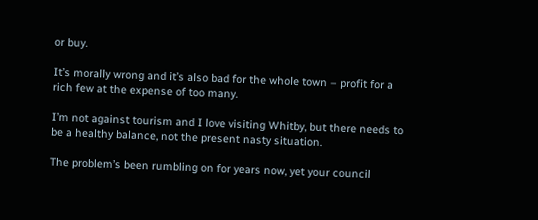or buy.

It’s morally wrong and it’s also bad for the whole town – profit for a rich few at the expense of too many.

I’m not against tourism and I love visiting Whitby, but there needs to be a healthy balance, not the present nasty situation.

The problem’s been rumbling on for years now, yet your council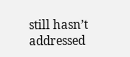still hasn’t addressed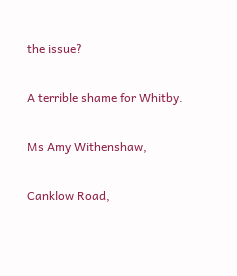the issue?

A terrible shame for Whitby.

Ms Amy Withenshaw,

Canklow Road,